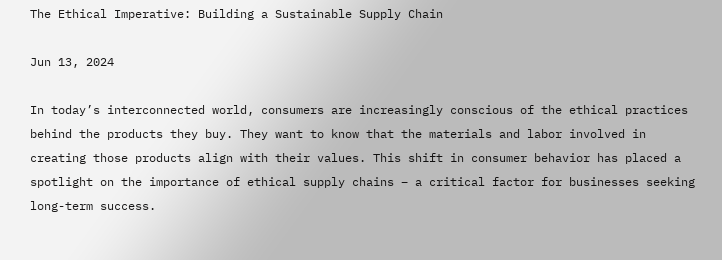The Ethical Imperative: Building a Sustainable Supply Chain

Jun 13, 2024

In today’s interconnected world, consumers are increasingly conscious of the ethical practices behind the products they buy. They want to know that the materials and labor involved in creating those products align with their values. This shift in consumer behavior has placed a spotlight on the importance of ethical supply chains – a critical factor for businesses seeking long-term success.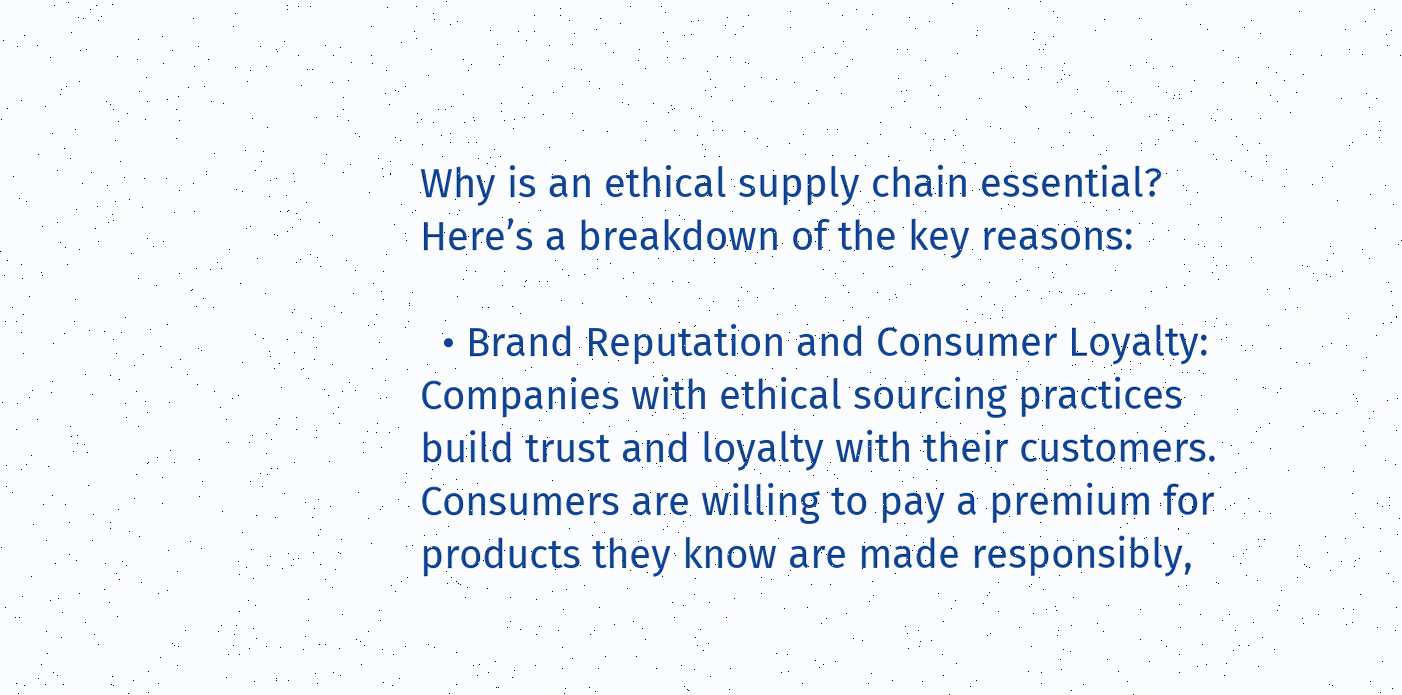Why is an ethical supply chain essential? Here’s a breakdown of the key reasons:

  • Brand Reputation and Consumer Loyalty: Companies with ethical sourcing practices build trust and loyalty with their customers. Consumers are willing to pay a premium for products they know are made responsibly,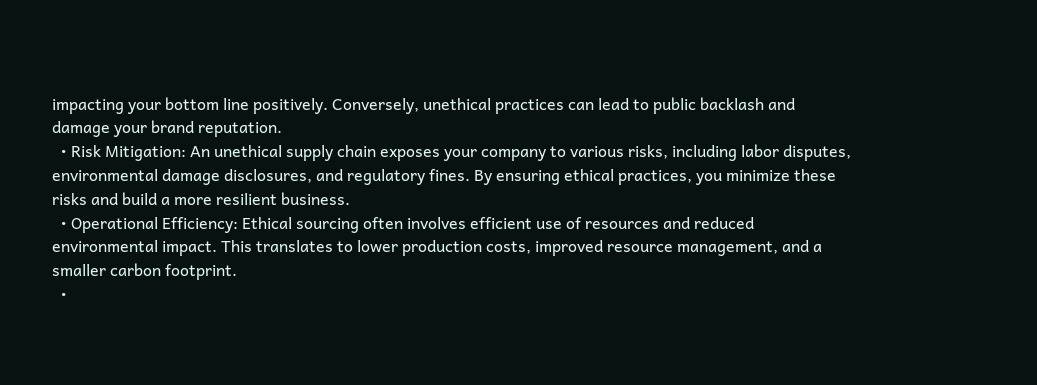impacting your bottom line positively. Conversely, unethical practices can lead to public backlash and damage your brand reputation.
  • Risk Mitigation: An unethical supply chain exposes your company to various risks, including labor disputes, environmental damage disclosures, and regulatory fines. By ensuring ethical practices, you minimize these risks and build a more resilient business.
  • Operational Efficiency: Ethical sourcing often involves efficient use of resources and reduced environmental impact. This translates to lower production costs, improved resource management, and a smaller carbon footprint.
  •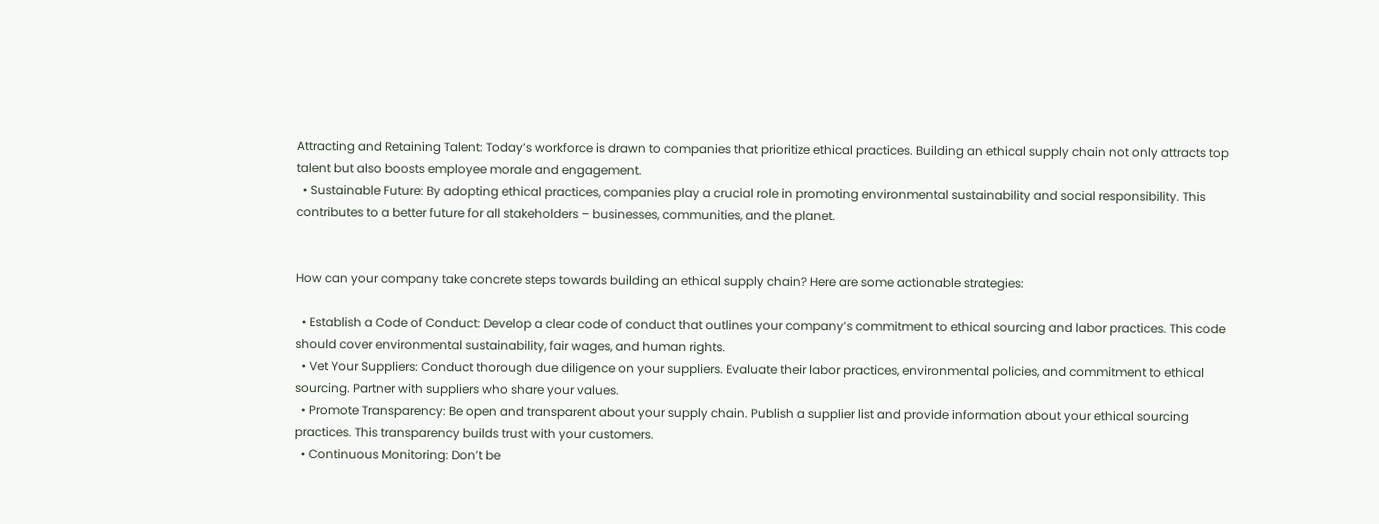Attracting and Retaining Talent: Today’s workforce is drawn to companies that prioritize ethical practices. Building an ethical supply chain not only attracts top talent but also boosts employee morale and engagement.
  • Sustainable Future: By adopting ethical practices, companies play a crucial role in promoting environmental sustainability and social responsibility. This contributes to a better future for all stakeholders – businesses, communities, and the planet.


How can your company take concrete steps towards building an ethical supply chain? Here are some actionable strategies:

  • Establish a Code of Conduct: Develop a clear code of conduct that outlines your company’s commitment to ethical sourcing and labor practices. This code should cover environmental sustainability, fair wages, and human rights.
  • Vet Your Suppliers: Conduct thorough due diligence on your suppliers. Evaluate their labor practices, environmental policies, and commitment to ethical sourcing. Partner with suppliers who share your values.
  • Promote Transparency: Be open and transparent about your supply chain. Publish a supplier list and provide information about your ethical sourcing practices. This transparency builds trust with your customers.
  • Continuous Monitoring: Don’t be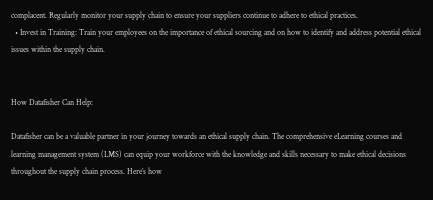complacent. Regularly monitor your supply chain to ensure your suppliers continue to adhere to ethical practices.
  • Invest in Training: Train your employees on the importance of ethical sourcing and on how to identify and address potential ethical issues within the supply chain.


How Datafisher Can Help:

Datafisher can be a valuable partner in your journey towards an ethical supply chain. The comprehensive eLearning courses and learning management system (LMS) can equip your workforce with the knowledge and skills necessary to make ethical decisions throughout the supply chain process. Here’s how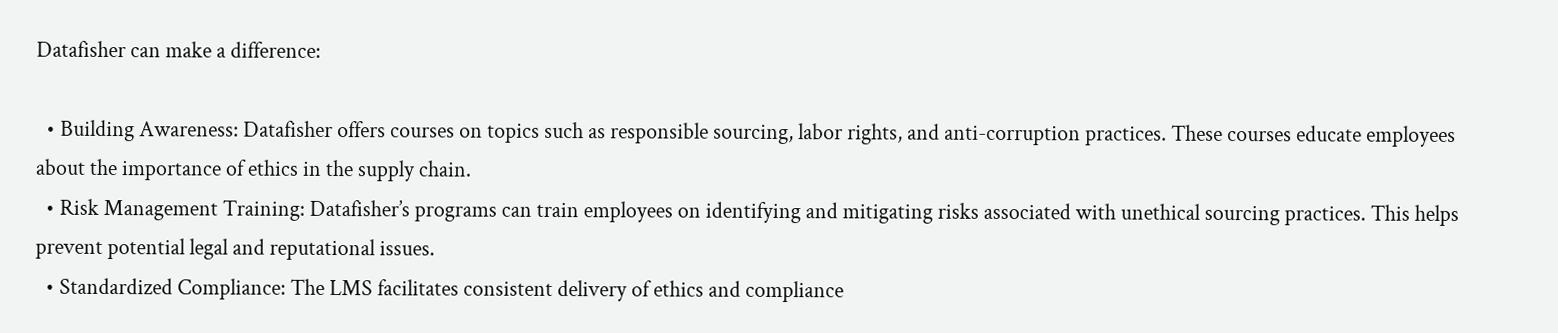Datafisher can make a difference:

  • Building Awareness: Datafisher offers courses on topics such as responsible sourcing, labor rights, and anti-corruption practices. These courses educate employees about the importance of ethics in the supply chain.
  • Risk Management Training: Datafisher’s programs can train employees on identifying and mitigating risks associated with unethical sourcing practices. This helps prevent potential legal and reputational issues.
  • Standardized Compliance: The LMS facilitates consistent delivery of ethics and compliance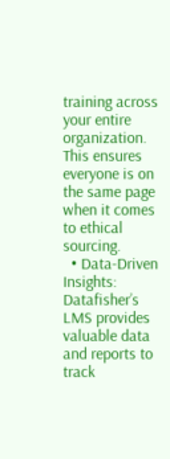training across your entire organization. This ensures everyone is on the same page when it comes to ethical sourcing.
  • Data-Driven Insights: Datafisher’s LMS provides valuable data and reports to track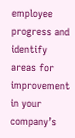employee progress and identify areas for improvement in your company’s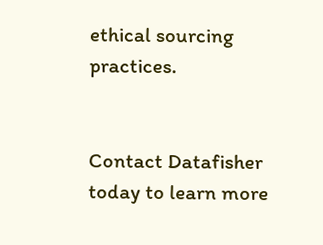ethical sourcing practices.


Contact Datafisher today to learn more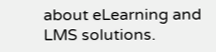about eLearning and LMS solutions.